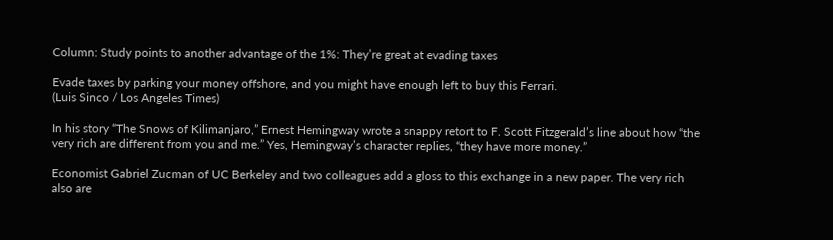Column: Study points to another advantage of the 1%: They’re great at evading taxes

Evade taxes by parking your money offshore, and you might have enough left to buy this Ferrari.
(Luis Sinco / Los Angeles Times)

In his story “The Snows of Kilimanjaro,” Ernest Hemingway wrote a snappy retort to F. Scott Fitzgerald’s line about how “the very rich are different from you and me.” Yes, Hemingway’s character replies, “they have more money.”

Economist Gabriel Zucman of UC Berkeley and two colleagues add a gloss to this exchange in a new paper. The very rich also are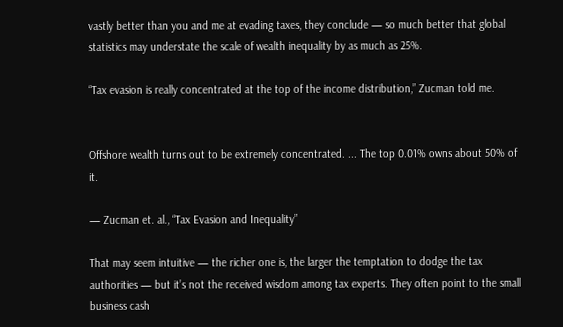vastly better than you and me at evading taxes, they conclude — so much better that global statistics may understate the scale of wealth inequality by as much as 25%.

“Tax evasion is really concentrated at the top of the income distribution,” Zucman told me.


Offshore wealth turns out to be extremely concentrated. ... The top 0.01% owns about 50% of it.

— Zucman et. al., “Tax Evasion and Inequality”

That may seem intuitive — the richer one is, the larger the temptation to dodge the tax authorities — but it’s not the received wisdom among tax experts. They often point to the small business cash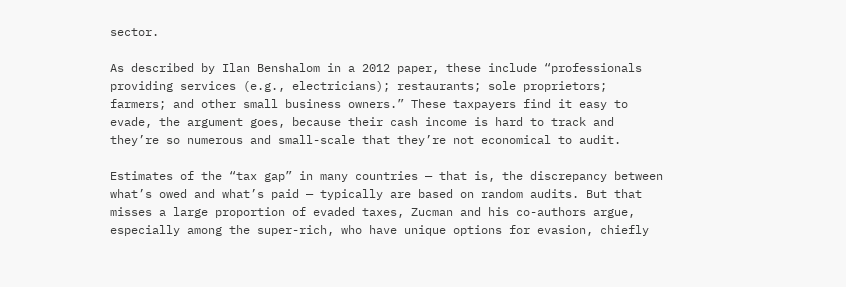sector.

As described by Ilan Benshalom in a 2012 paper, these include “professionals providing services (e.g., electricians); restaurants; sole proprietors; farmers; and other small business owners.” These taxpayers find it easy to evade, the argument goes, because their cash income is hard to track and they’re so numerous and small-scale that they’re not economical to audit.

Estimates of the “tax gap” in many countries — that is, the discrepancy between what’s owed and what’s paid — typically are based on random audits. But that misses a large proportion of evaded taxes, Zucman and his co-authors argue, especially among the super-rich, who have unique options for evasion, chiefly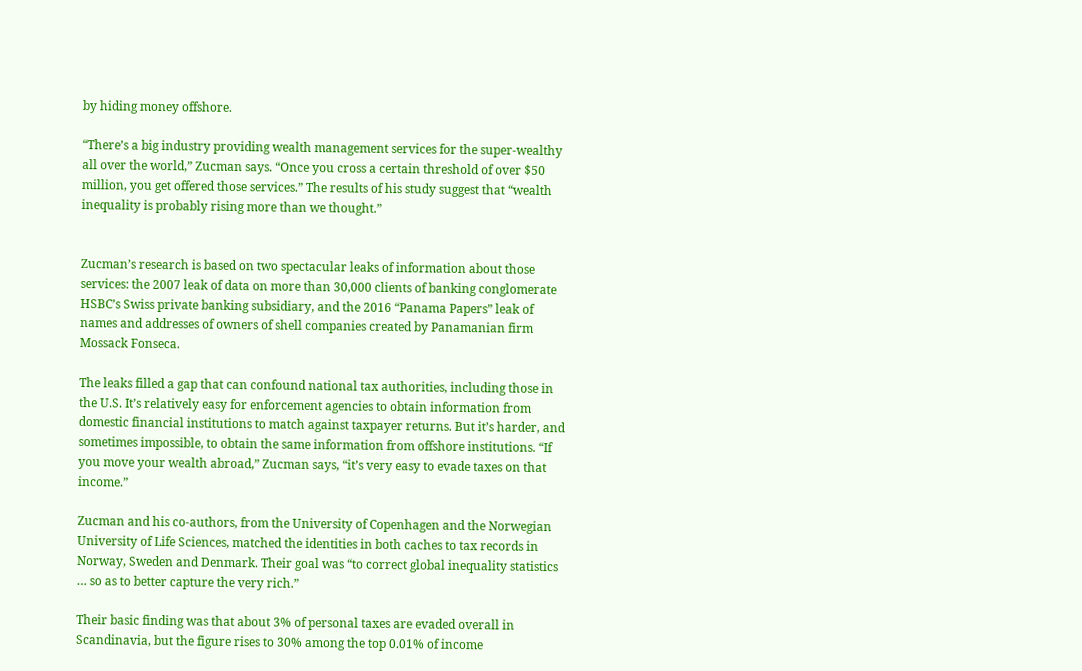by hiding money offshore.

“There’s a big industry providing wealth management services for the super-wealthy all over the world,” Zucman says. “Once you cross a certain threshold of over $50 million, you get offered those services.” The results of his study suggest that “wealth inequality is probably rising more than we thought.”


Zucman’s research is based on two spectacular leaks of information about those services: the 2007 leak of data on more than 30,000 clients of banking conglomerate HSBC’s Swiss private banking subsidiary, and the 2016 “Panama Papers” leak of names and addresses of owners of shell companies created by Panamanian firm Mossack Fonseca.

The leaks filled a gap that can confound national tax authorities, including those in the U.S. It’s relatively easy for enforcement agencies to obtain information from domestic financial institutions to match against taxpayer returns. But it’s harder, and sometimes impossible, to obtain the same information from offshore institutions. “If you move your wealth abroad,” Zucman says, “it’s very easy to evade taxes on that income.”

Zucman and his co-authors, from the University of Copenhagen and the Norwegian University of Life Sciences, matched the identities in both caches to tax records in Norway, Sweden and Denmark. Their goal was “to correct global inequality statistics … so as to better capture the very rich.”

Their basic finding was that about 3% of personal taxes are evaded overall in Scandinavia, but the figure rises to 30% among the top 0.01% of income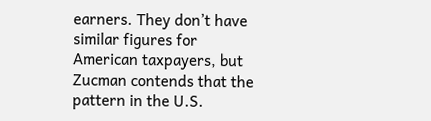earners. They don’t have similar figures for American taxpayers, but Zucman contends that the pattern in the U.S.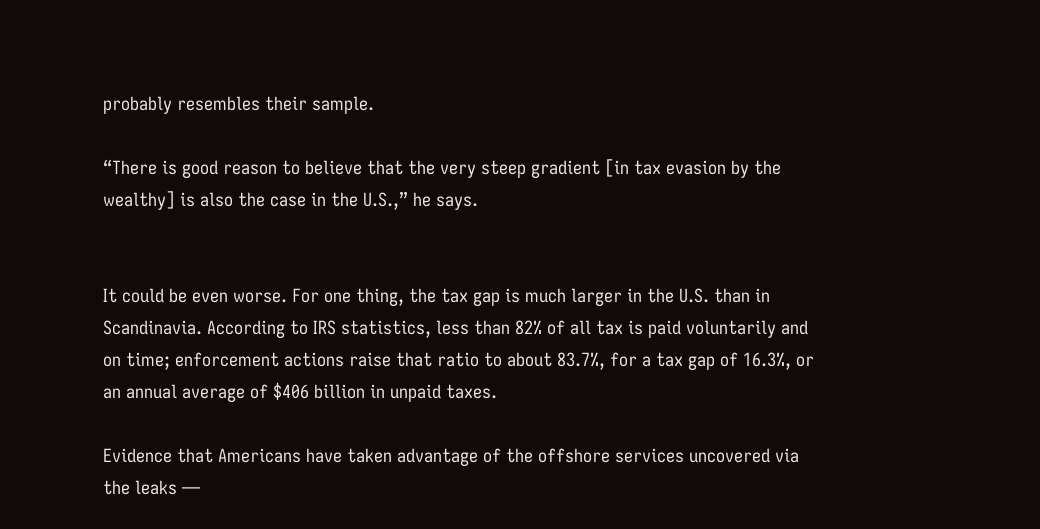probably resembles their sample.

“There is good reason to believe that the very steep gradient [in tax evasion by the wealthy] is also the case in the U.S.,” he says.


It could be even worse. For one thing, the tax gap is much larger in the U.S. than in Scandinavia. According to IRS statistics, less than 82% of all tax is paid voluntarily and on time; enforcement actions raise that ratio to about 83.7%, for a tax gap of 16.3%, or an annual average of $406 billion in unpaid taxes.

Evidence that Americans have taken advantage of the offshore services uncovered via the leaks —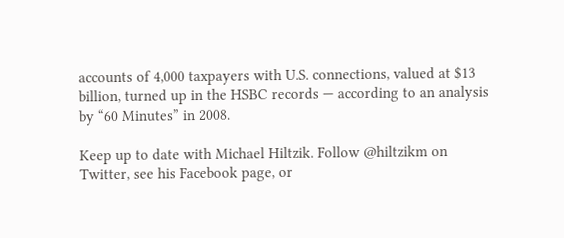accounts of 4,000 taxpayers with U.S. connections, valued at $13 billion, turned up in the HSBC records — according to an analysis by “60 Minutes” in 2008.

Keep up to date with Michael Hiltzik. Follow @hiltzikm on Twitter, see his Facebook page, or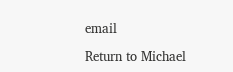email

Return to Michael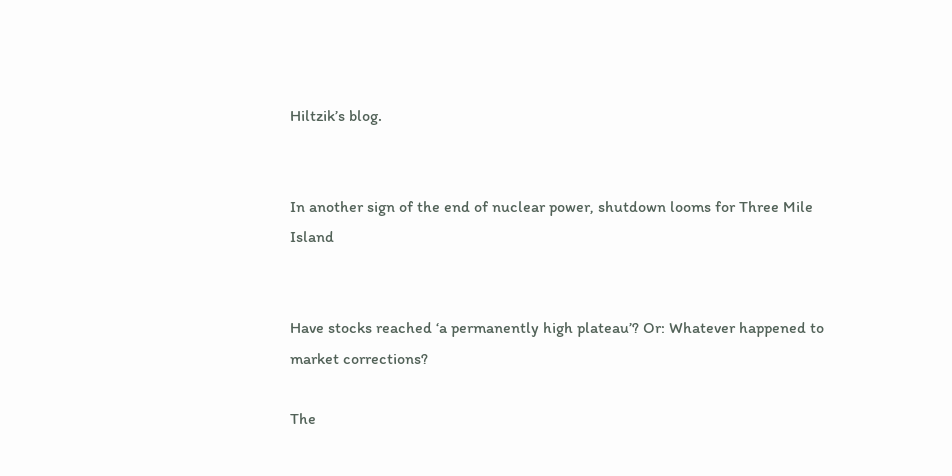Hiltzik’s blog.


In another sign of the end of nuclear power, shutdown looms for Three Mile Island


Have stocks reached ‘a permanently high plateau’? Or: Whatever happened to market corrections?

The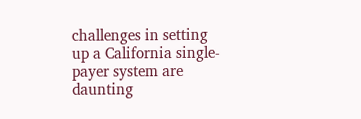challenges in setting up a California single-payer system are daunting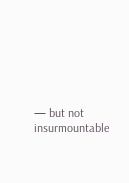— but not insurmountable